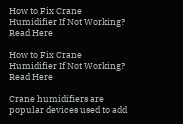How to Fix Crane Humidifier If Not Working? Read Here

How to Fix Crane Humidifier If Not Working? Read Here

Crane humidifiers are popular devices used to add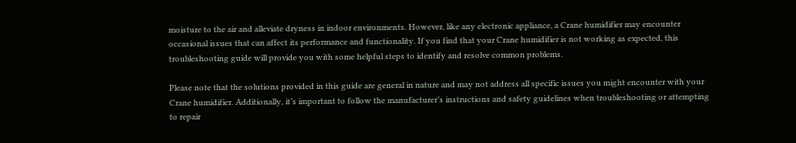moisture to the air and alleviate dryness in indoor environments. However, like any electronic appliance, a Crane humidifier may encounter occasional issues that can affect its performance and functionality. If you find that your Crane humidifier is not working as expected, this troubleshooting guide will provide you with some helpful steps to identify and resolve common problems.

Please note that the solutions provided in this guide are general in nature and may not address all specific issues you might encounter with your Crane humidifier. Additionally, it’s important to follow the manufacturer’s instructions and safety guidelines when troubleshooting or attempting to repair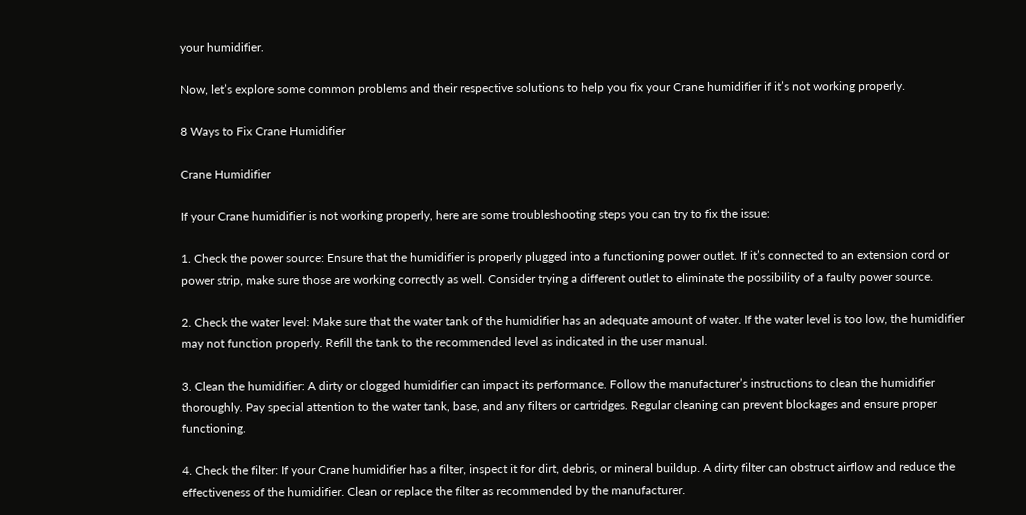your humidifier.

Now, let’s explore some common problems and their respective solutions to help you fix your Crane humidifier if it’s not working properly.

8 Ways to Fix Crane Humidifier

Crane Humidifier

If your Crane humidifier is not working properly, here are some troubleshooting steps you can try to fix the issue:

1. Check the power source: Ensure that the humidifier is properly plugged into a functioning power outlet. If it’s connected to an extension cord or power strip, make sure those are working correctly as well. Consider trying a different outlet to eliminate the possibility of a faulty power source.

2. Check the water level: Make sure that the water tank of the humidifier has an adequate amount of water. If the water level is too low, the humidifier may not function properly. Refill the tank to the recommended level as indicated in the user manual.

3. Clean the humidifier: A dirty or clogged humidifier can impact its performance. Follow the manufacturer’s instructions to clean the humidifier thoroughly. Pay special attention to the water tank, base, and any filters or cartridges. Regular cleaning can prevent blockages and ensure proper functioning.

4. Check the filter: If your Crane humidifier has a filter, inspect it for dirt, debris, or mineral buildup. A dirty filter can obstruct airflow and reduce the effectiveness of the humidifier. Clean or replace the filter as recommended by the manufacturer.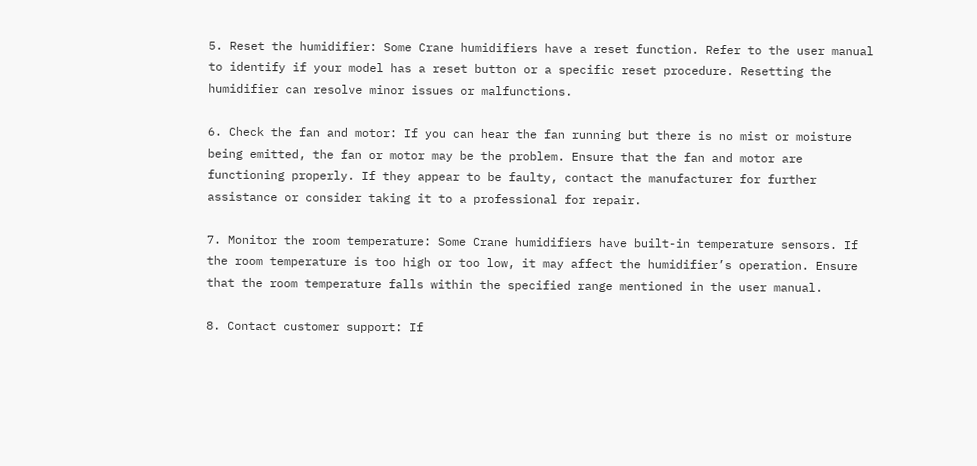5. Reset the humidifier: Some Crane humidifiers have a reset function. Refer to the user manual to identify if your model has a reset button or a specific reset procedure. Resetting the humidifier can resolve minor issues or malfunctions.

6. Check the fan and motor: If you can hear the fan running but there is no mist or moisture being emitted, the fan or motor may be the problem. Ensure that the fan and motor are functioning properly. If they appear to be faulty, contact the manufacturer for further assistance or consider taking it to a professional for repair.

7. Monitor the room temperature: Some Crane humidifiers have built-in temperature sensors. If the room temperature is too high or too low, it may affect the humidifier’s operation. Ensure that the room temperature falls within the specified range mentioned in the user manual.

8. Contact customer support: If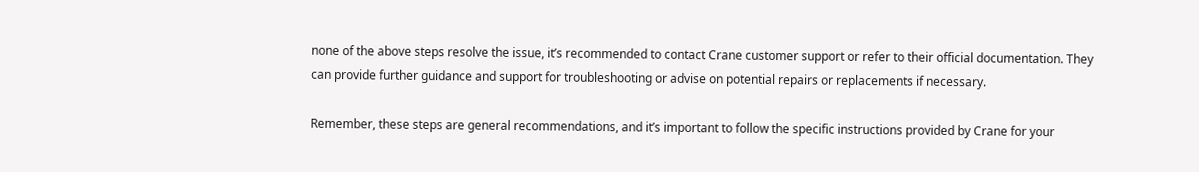none of the above steps resolve the issue, it’s recommended to contact Crane customer support or refer to their official documentation. They can provide further guidance and support for troubleshooting or advise on potential repairs or replacements if necessary.

Remember, these steps are general recommendations, and it’s important to follow the specific instructions provided by Crane for your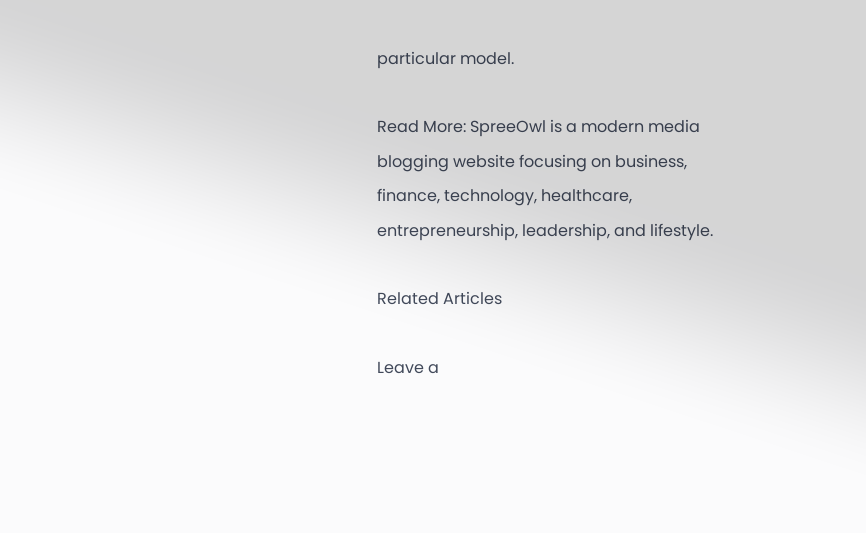particular model.

Read More: SpreeOwl is a modern media blogging website focusing on business, finance, technology, healthcare, entrepreneurship, leadership, and lifestyle.

Related Articles

Leave a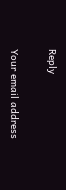Reply

Your email address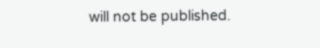will not be published.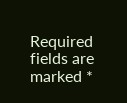Required fields are marked *